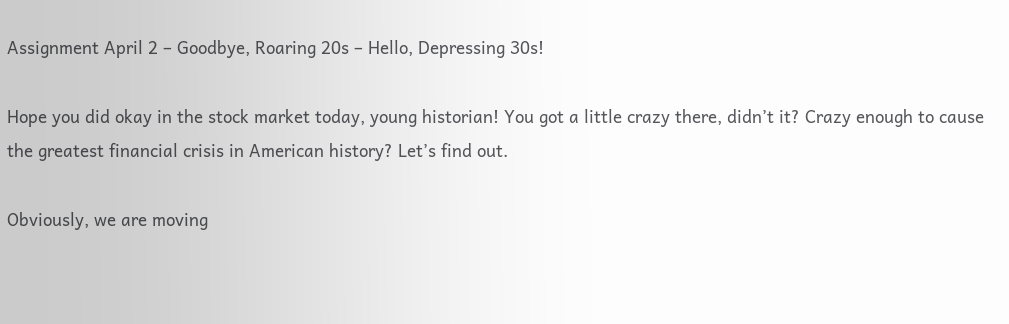Assignment April 2 – Goodbye, Roaring 20s – Hello, Depressing 30s!

Hope you did okay in the stock market today, young historian! You got a little crazy there, didn’t it? Crazy enough to cause the greatest financial crisis in American history? Let’s find out.

Obviously, we are moving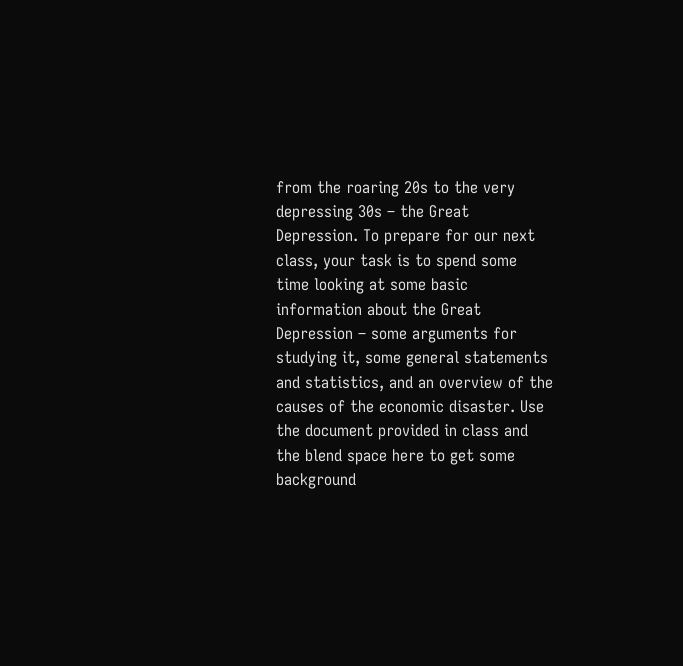from the roaring 20s to the very depressing 30s – the Great Depression. To prepare for our next class, your task is to spend some time looking at some basic information about the Great Depression – some arguments for studying it, some general statements and statistics, and an overview of the causes of the economic disaster. Use the document provided in class and the blend space here to get some background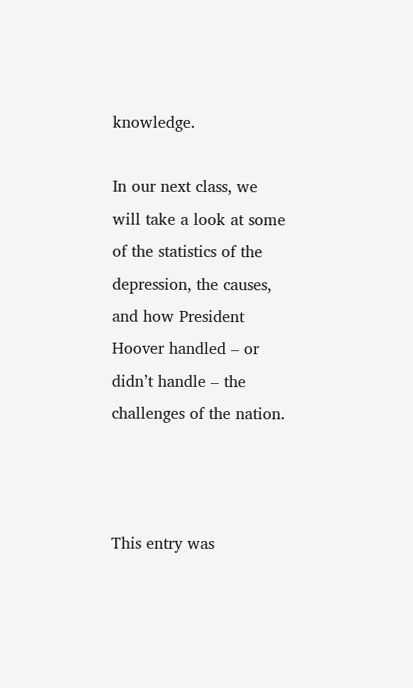knowledge.

In our next class, we will take a look at some of the statistics of the depression, the causes, and how President Hoover handled – or didn’t handle – the challenges of the nation.



This entry was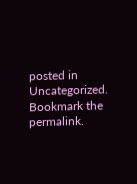posted in Uncategorized. Bookmark the permalink.